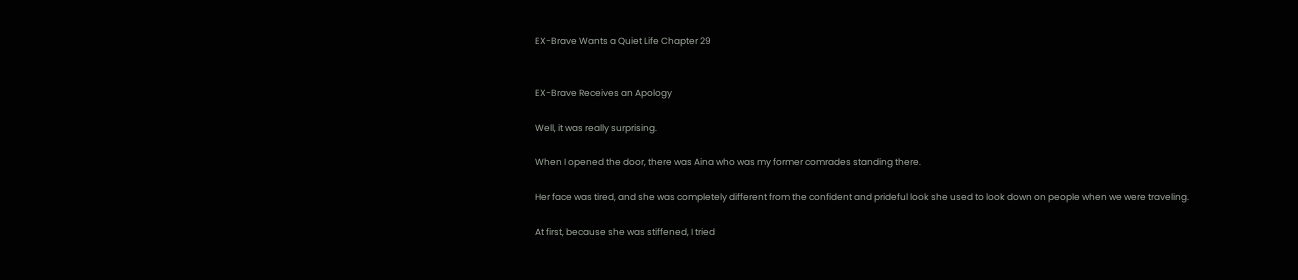EX-Brave Wants a Quiet Life Chapter 29


EX-Brave Receives an Apology

Well, it was really surprising.

When I opened the door, there was Aina who was my former comrades standing there.

Her face was tired, and she was completely different from the confident and prideful look she used to look down on people when we were traveling.

At first, because she was stiffened, I tried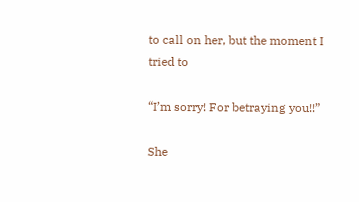to call on her, but the moment I tried to

“I’m sorry! For betraying you!!”

She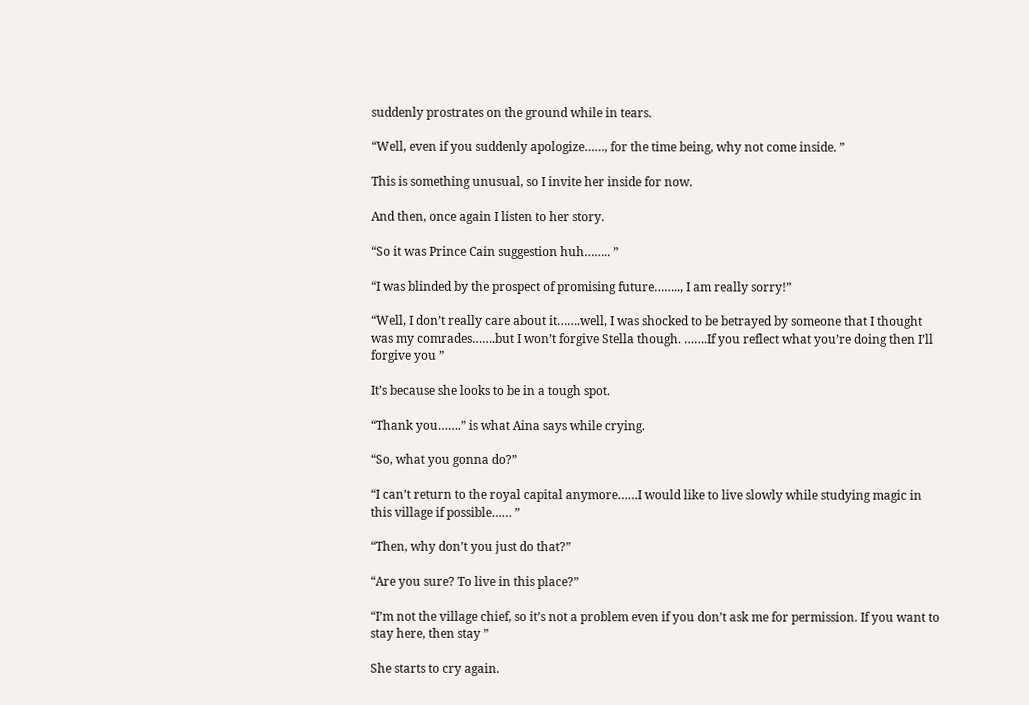suddenly prostrates on the ground while in tears.

“Well, even if you suddenly apologize……, for the time being, why not come inside. ”

This is something unusual, so I invite her inside for now.

And then, once again I listen to her story.

“So it was Prince Cain suggestion huh…….. ”

“I was blinded by the prospect of promising future…….., I am really sorry!”

“Well, I don’t really care about it…….well, I was shocked to be betrayed by someone that I thought was my comrades…….but I won’t forgive Stella though. …….If you reflect what you’re doing then I’ll forgive you ”

It’s because she looks to be in a tough spot.

“Thank you…….” is what Aina says while crying.

“So, what you gonna do?”

“I can’t return to the royal capital anymore……I would like to live slowly while studying magic in this village if possible…… ”

“Then, why don’t you just do that?”

“Are you sure? To live in this place?”

“I’m not the village chief, so it’s not a problem even if you don’t ask me for permission. If you want to stay here, then stay ”

She starts to cry again.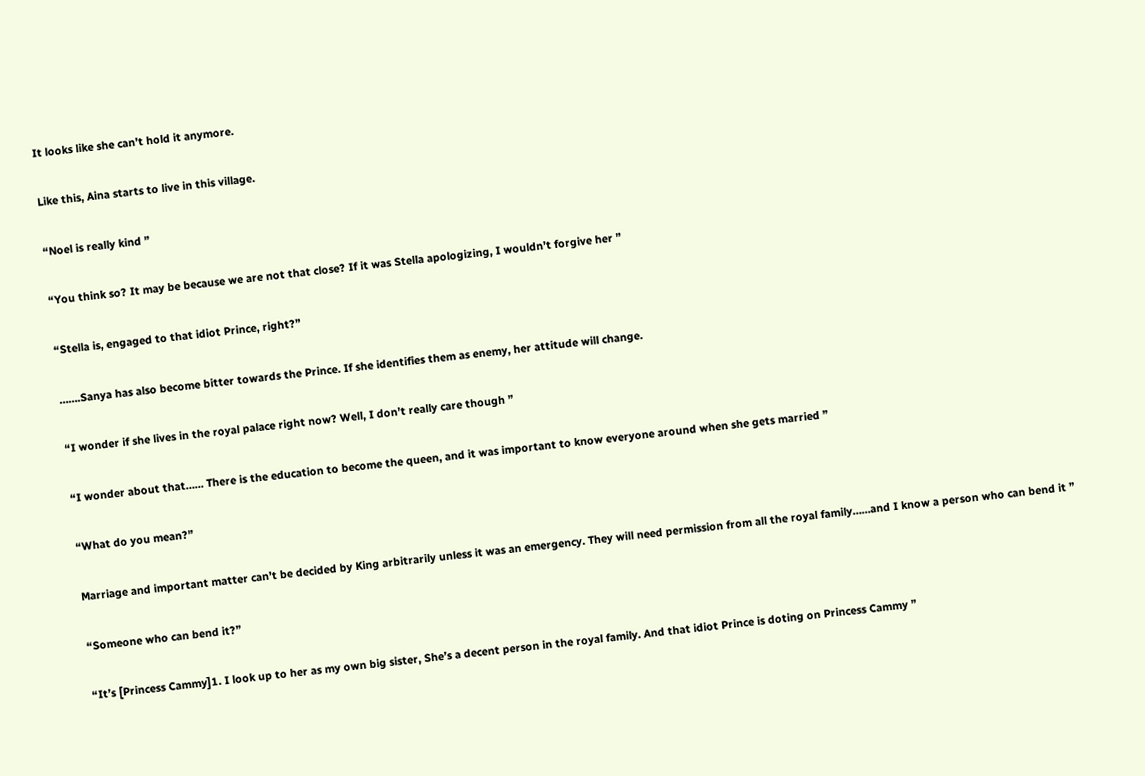It looks like she can’t hold it anymore.

Like this, Aina starts to live in this village.

“Noel is really kind ”

“You think so? It may be because we are not that close? If it was Stella apologizing, I wouldn’t forgive her ”

“Stella is, engaged to that idiot Prince, right?”

…….Sanya has also become bitter towards the Prince. If she identifies them as enemy, her attitude will change.

“I wonder if she lives in the royal palace right now? Well, I don’t really care though ”

“I wonder about that…… There is the education to become the queen, and it was important to know everyone around when she gets married ”

“What do you mean?”

Marriage and important matter can’t be decided by King arbitrarily unless it was an emergency. They will need permission from all the royal family……and I know a person who can bend it ”

“Someone who can bend it?”

“It’s [Princess Cammy]1. I look up to her as my own big sister, She’s a decent person in the royal family. And that idiot Prince is doting on Princess Cammy ”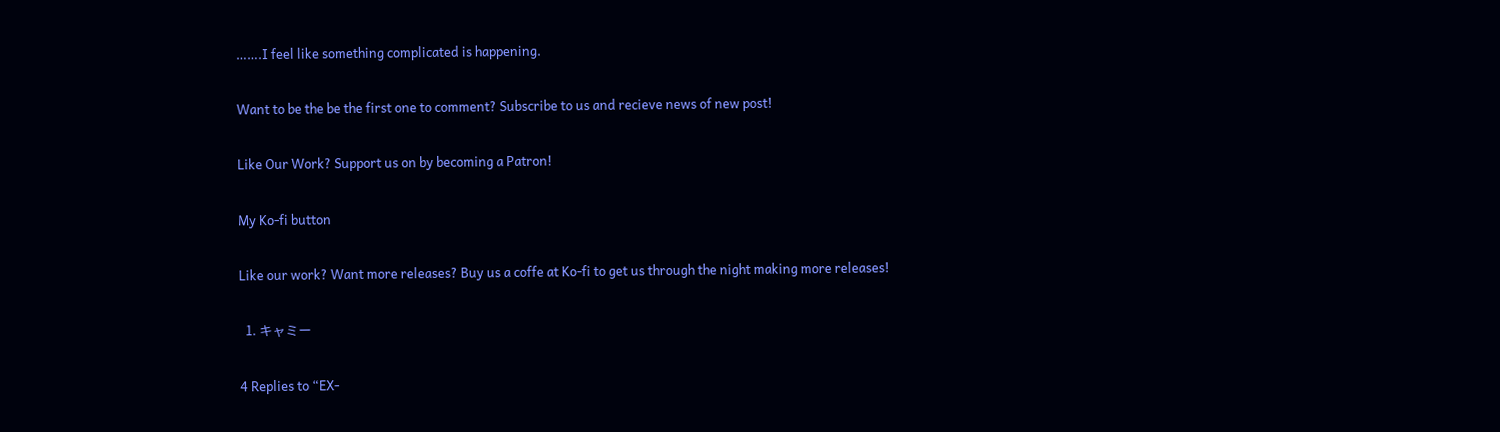…….I feel like something complicated is happening.

Want to be the be the first one to comment? Subscribe to us and recieve news of new post!

Like Our Work? Support us on by becoming a Patron!

My Ko-fi button

Like our work? Want more releases? Buy us a coffe at Ko-fi to get us through the night making more releases!

  1. キャミー

4 Replies to “EX-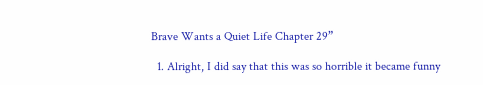Brave Wants a Quiet Life Chapter 29”

  1. Alright, I did say that this was so horrible it became funny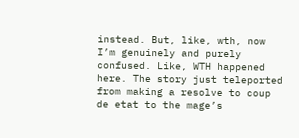instead. But, like, wth, now I’m genuinely and purely confused. Like, WTH happened here. The story just teleported from making a resolve to coup de etat to the mage’s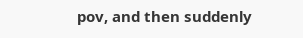pov, and then suddenly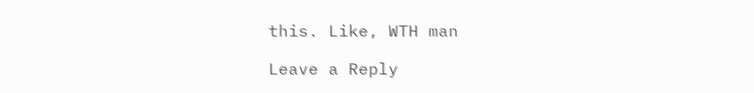this. Like, WTH man

Leave a Reply